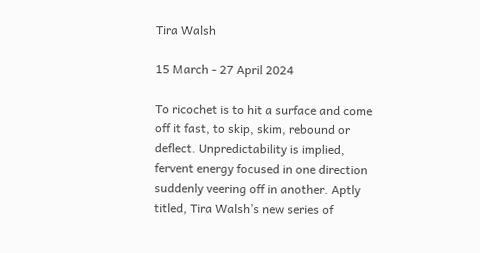Tira Walsh

15 March - 27 April 2024

To ricochet is to hit a surface and come off it fast, to skip, skim, rebound or deflect. Unpredictability is implied, fervent energy focused in one direction suddenly veering off in another. Aptly titled, Tira Walsh’s new series of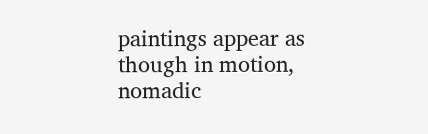paintings appear as though in motion, nomadic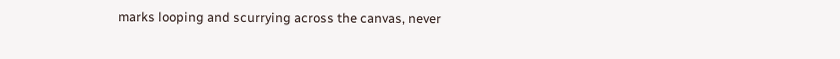marks looping and scurrying across the canvas, never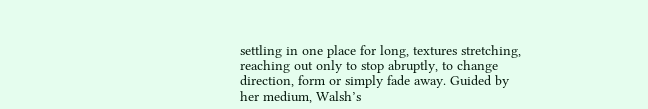settling in one place for long, textures stretching, reaching out only to stop abruptly, to change direction, form or simply fade away. Guided by her medium, Walsh’s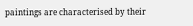paintings are characterised by their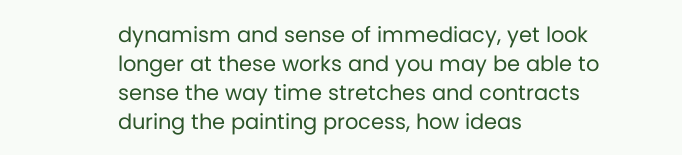dynamism and sense of immediacy, yet look longer at these works and you may be able to sense the way time stretches and contracts during the painting process, how ideas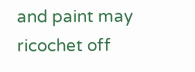and paint may ricochet off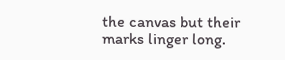the canvas but their marks linger long.